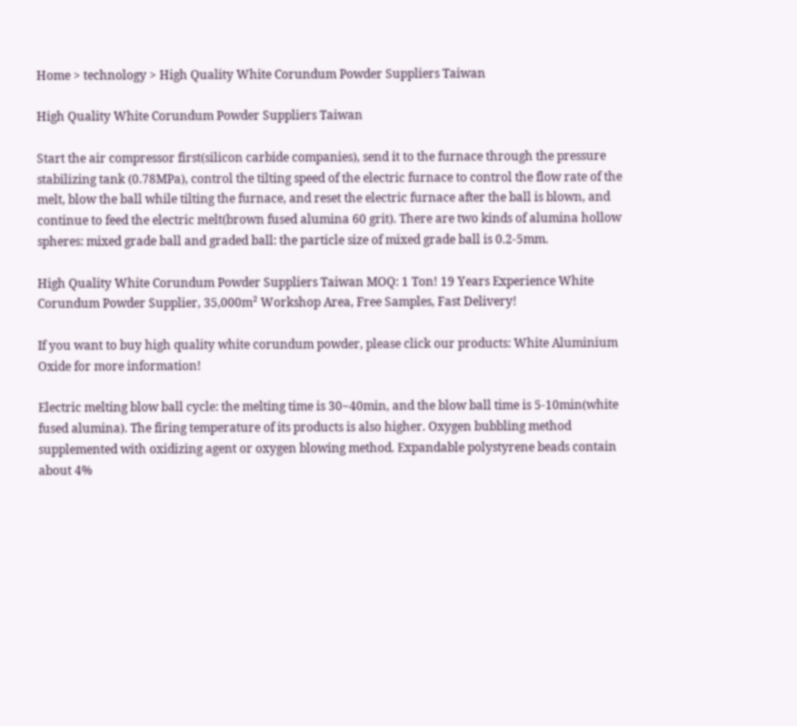Home > technology > High Quality White Corundum Powder Suppliers Taiwan

High Quality White Corundum Powder Suppliers Taiwan

Start the air compressor first(silicon carbide companies), send it to the furnace through the pressure stabilizing tank (0.78MPa), control the tilting speed of the electric furnace to control the flow rate of the melt, blow the ball while tilting the furnace, and reset the electric furnace after the ball is blown, and continue to feed the electric melt(brown fused alumina 60 grit). There are two kinds of alumina hollow spheres: mixed grade ball and graded ball: the particle size of mixed grade ball is 0.2-5mm.

High Quality White Corundum Powder Suppliers Taiwan MOQ: 1 Ton! 19 Years Experience White Corundum Powder Supplier, 35,000m² Workshop Area, Free Samples, Fast Delivery!

If you want to buy high quality white corundum powder, please click our products: White Aluminium Oxide for more information!

Electric melting blow ball cycle: the melting time is 30~40min, and the blow ball time is 5-10min(white fused alumina). The firing temperature of its products is also higher. Oxygen bubbling method supplemented with oxidizing agent or oxygen blowing method. Expandable polystyrene beads contain about 4%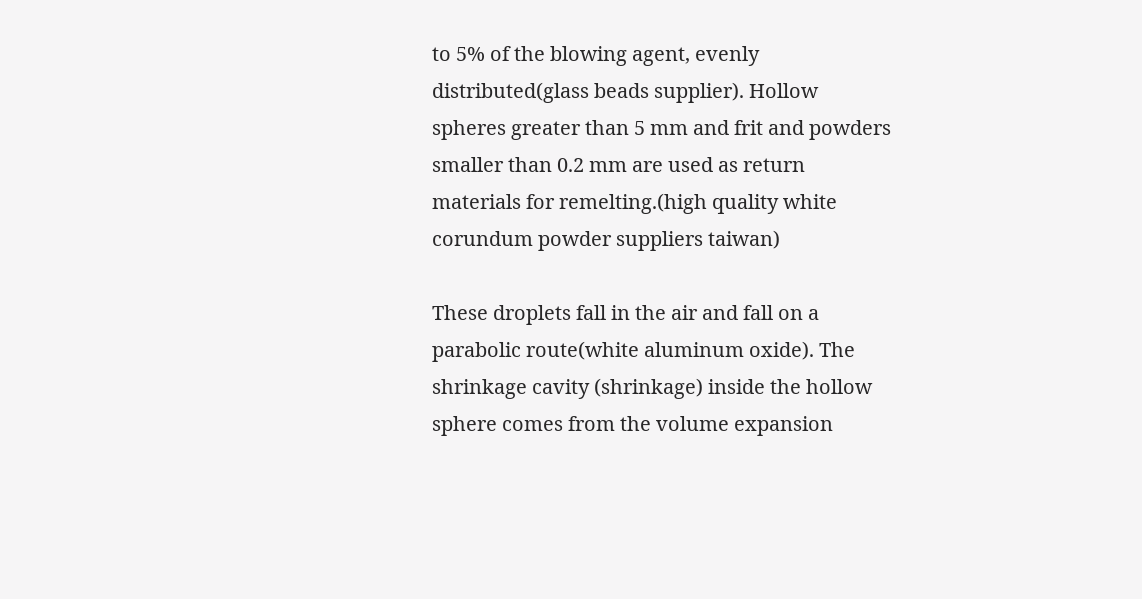to 5% of the blowing agent, evenly distributed(glass beads supplier). Hollow spheres greater than 5 mm and frit and powders smaller than 0.2 mm are used as return materials for remelting.(high quality white corundum powder suppliers taiwan)

These droplets fall in the air and fall on a parabolic route(white aluminum oxide). The shrinkage cavity (shrinkage) inside the hollow sphere comes from the volume expansion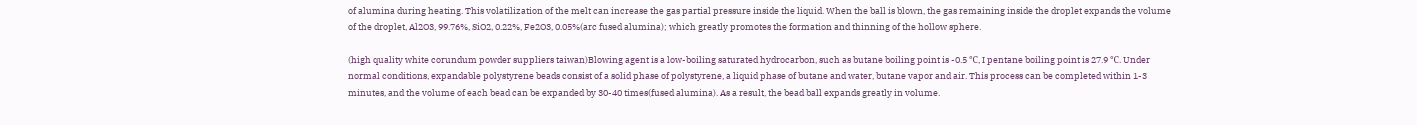of alumina during heating. This volatilization of the melt can increase the gas partial pressure inside the liquid. When the ball is blown, the gas remaining inside the droplet expands the volume of the droplet, Al2O3, 99.76%, SiO2, 0.22%, Fe2O3, 0.05%(arc fused alumina); which greatly promotes the formation and thinning of the hollow sphere.

(high quality white corundum powder suppliers taiwan)Blowing agent is a low-boiling saturated hydrocarbon, such as butane boiling point is -0.5 ℃, I pentane boiling point is 27.9 ℃. Under normal conditions, expandable polystyrene beads consist of a solid phase of polystyrene, a liquid phase of butane and water, butane vapor and air. This process can be completed within 1-3 minutes, and the volume of each bead can be expanded by 30-40 times(fused alumina). As a result, the bead ball expands greatly in volume.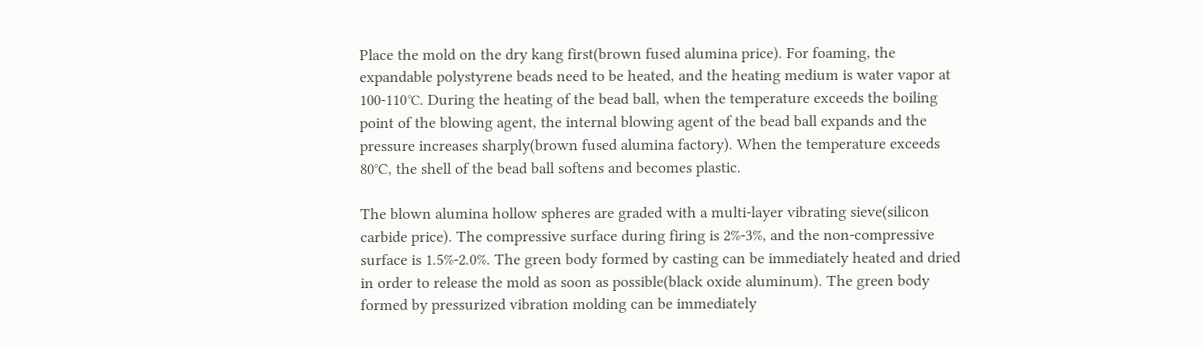Place the mold on the dry kang first(brown fused alumina price). For foaming, the expandable polystyrene beads need to be heated, and the heating medium is water vapor at 100-110℃. During the heating of the bead ball, when the temperature exceeds the boiling point of the blowing agent, the internal blowing agent of the bead ball expands and the pressure increases sharply(brown fused alumina factory). When the temperature exceeds 80°C, the shell of the bead ball softens and becomes plastic.

The blown alumina hollow spheres are graded with a multi-layer vibrating sieve(silicon carbide price). The compressive surface during firing is 2%-3%, and the non-compressive surface is 1.5%-2.0%. The green body formed by casting can be immediately heated and dried in order to release the mold as soon as possible(black oxide aluminum). The green body formed by pressurized vibration molding can be immediately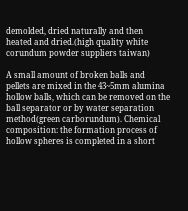demolded, dried naturally and then heated and dried.(high quality white corundum powder suppliers taiwan)

A small amount of broken balls and pellets are mixed in the 43~5mm alumina hollow balls, which can be removed on the ball separator or by water separation method(green carborundum). Chemical composition: the formation process of hollow spheres is completed in a short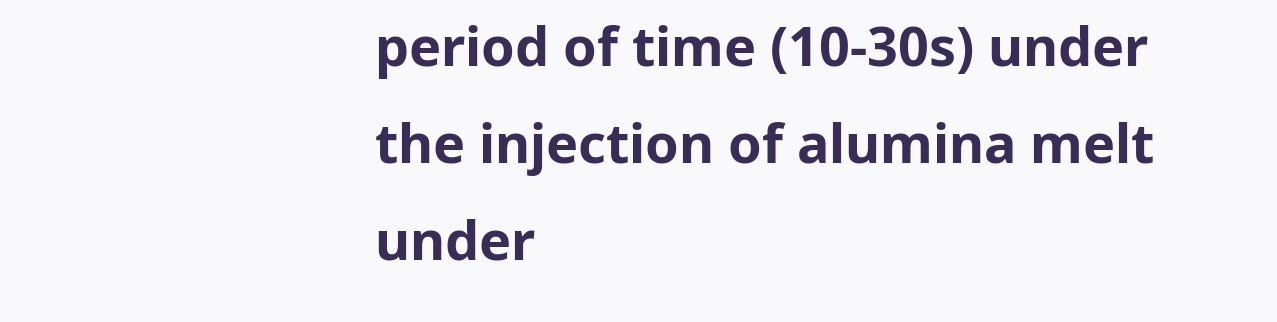period of time (10-30s) under the injection of alumina melt under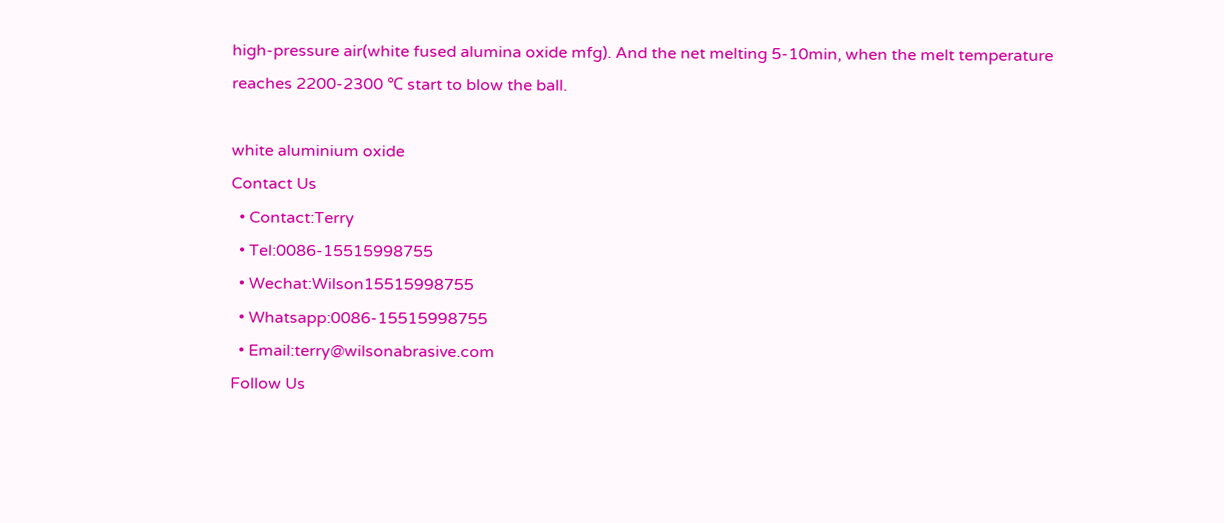high-pressure air(white fused alumina oxide mfg). And the net melting 5-10min, when the melt temperature reaches 2200-2300 ℃ start to blow the ball.

white aluminium oxide
Contact Us
  • Contact:Terry
  • Tel:0086-15515998755
  • Wechat:Wilson15515998755
  • Whatsapp:0086-15515998755
  • Email:terry@wilsonabrasive.com
Follow Us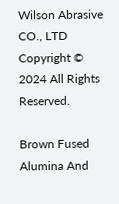Wilson Abrasive CO., LTD Copyright © 2024 All Rights Reserved.

Brown Fused Alumina And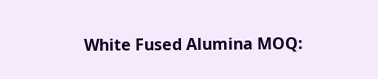White Fused Alumina MOQ: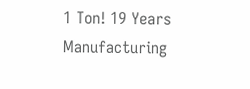1 Ton! 19 Years Manufacturing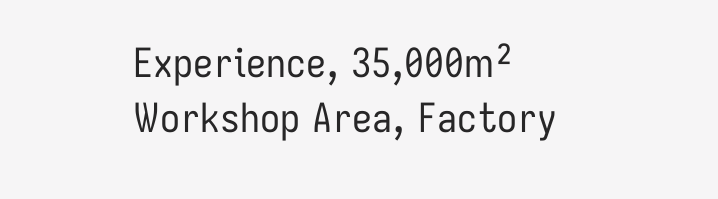Experience, 35,000m² Workshop Area, Factory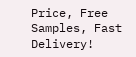Price, Free Samples, Fast Delivery!